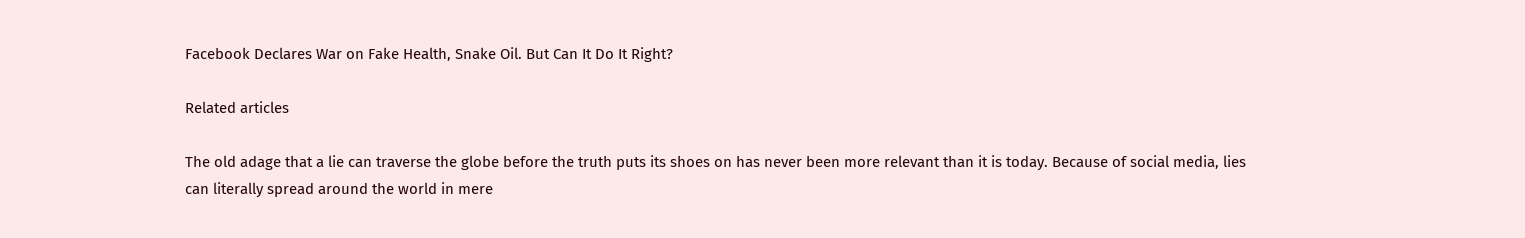Facebook Declares War on Fake Health, Snake Oil. But Can It Do It Right?

Related articles

The old adage that a lie can traverse the globe before the truth puts its shoes on has never been more relevant than it is today. Because of social media, lies can literally spread around the world in mere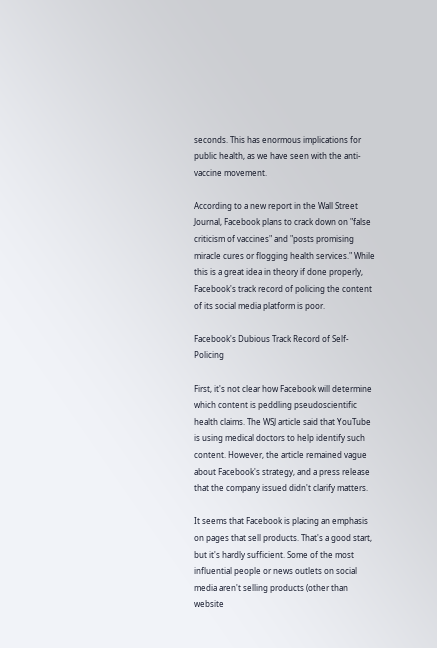seconds. This has enormous implications for public health, as we have seen with the anti-vaccine movement.

According to a new report in the Wall Street Journal, Facebook plans to crack down on "false criticism of vaccines" and "posts promising miracle cures or flogging health services." While this is a great idea in theory if done properly, Facebook's track record of policing the content of its social media platform is poor.

Facebook's Dubious Track Record of Self-Policing

First, it's not clear how Facebook will determine which content is peddling pseudoscientific health claims. The WSJ article said that YouTube is using medical doctors to help identify such content. However, the article remained vague about Facebook's strategy, and a press release that the company issued didn't clarify matters.

It seems that Facebook is placing an emphasis on pages that sell products. That's a good start, but it's hardly sufficient. Some of the most influential people or news outlets on social media aren't selling products (other than website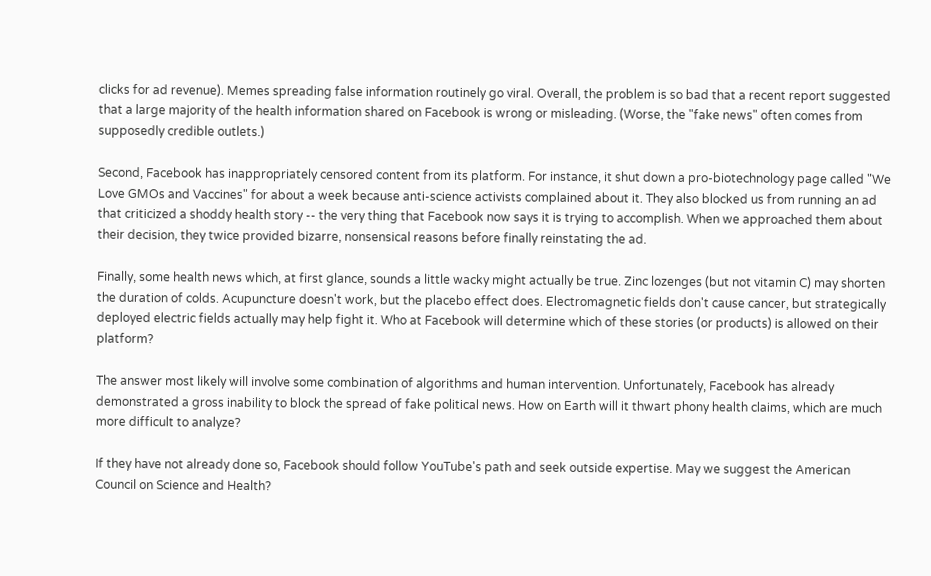clicks for ad revenue). Memes spreading false information routinely go viral. Overall, the problem is so bad that a recent report suggested that a large majority of the health information shared on Facebook is wrong or misleading. (Worse, the "fake news" often comes from supposedly credible outlets.)

Second, Facebook has inappropriately censored content from its platform. For instance, it shut down a pro-biotechnology page called "We Love GMOs and Vaccines" for about a week because anti-science activists complained about it. They also blocked us from running an ad that criticized a shoddy health story -- the very thing that Facebook now says it is trying to accomplish. When we approached them about their decision, they twice provided bizarre, nonsensical reasons before finally reinstating the ad.

Finally, some health news which, at first glance, sounds a little wacky might actually be true. Zinc lozenges (but not vitamin C) may shorten the duration of colds. Acupuncture doesn't work, but the placebo effect does. Electromagnetic fields don't cause cancer, but strategically deployed electric fields actually may help fight it. Who at Facebook will determine which of these stories (or products) is allowed on their platform?

The answer most likely will involve some combination of algorithms and human intervention. Unfortunately, Facebook has already demonstrated a gross inability to block the spread of fake political news. How on Earth will it thwart phony health claims, which are much more difficult to analyze?

If they have not already done so, Facebook should follow YouTube's path and seek outside expertise. May we suggest the American Council on Science and Health?